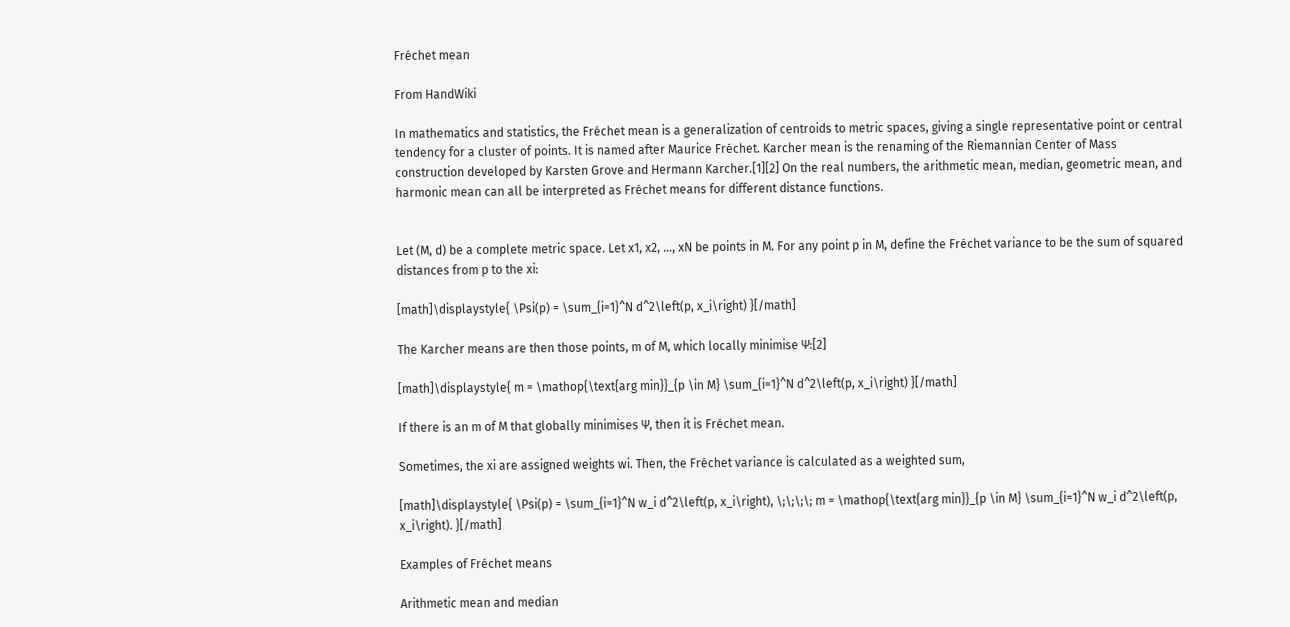Fréchet mean

From HandWiki

In mathematics and statistics, the Fréchet mean is a generalization of centroids to metric spaces, giving a single representative point or central tendency for a cluster of points. It is named after Maurice Fréchet. Karcher mean is the renaming of the Riemannian Center of Mass construction developed by Karsten Grove and Hermann Karcher.[1][2] On the real numbers, the arithmetic mean, median, geometric mean, and harmonic mean can all be interpreted as Fréchet means for different distance functions.


Let (M, d) be a complete metric space. Let x1, x2, …, xN be points in M. For any point p in M, define the Fréchet variance to be the sum of squared distances from p to the xi:

[math]\displaystyle{ \Psi(p) = \sum_{i=1}^N d^2\left(p, x_i\right) }[/math]

The Karcher means are then those points, m of M, which locally minimise Ψ:[2]

[math]\displaystyle{ m = \mathop{\text{arg min}}_{p \in M} \sum_{i=1}^N d^2\left(p, x_i\right) }[/math]

If there is an m of M that globally minimises Ψ, then it is Fréchet mean.

Sometimes, the xi are assigned weights wi. Then, the Fréchet variance is calculated as a weighted sum,

[math]\displaystyle{ \Psi(p) = \sum_{i=1}^N w_i d^2\left(p, x_i\right), \;\;\;\; m = \mathop{\text{arg min}}_{p \in M} \sum_{i=1}^N w_i d^2\left(p, x_i\right). }[/math]

Examples of Fréchet means

Arithmetic mean and median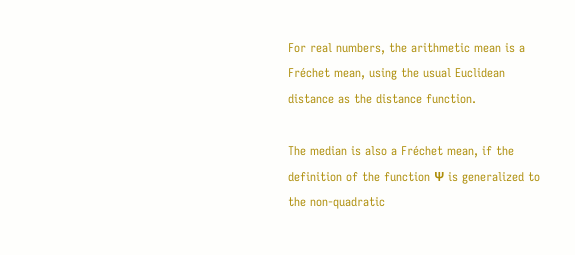For real numbers, the arithmetic mean is a Fréchet mean, using the usual Euclidean distance as the distance function.

The median is also a Fréchet mean, if the definition of the function Ψ is generalized to the non-quadratic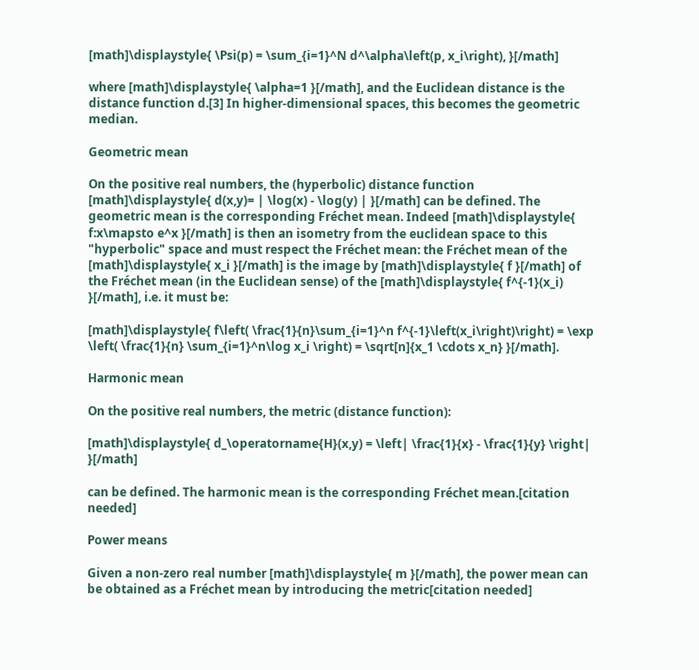[math]\displaystyle{ \Psi(p) = \sum_{i=1}^N d^\alpha\left(p, x_i\right), }[/math]

where [math]\displaystyle{ \alpha=1 }[/math], and the Euclidean distance is the distance function d.[3] In higher-dimensional spaces, this becomes the geometric median.

Geometric mean

On the positive real numbers, the (hyperbolic) distance function [math]\displaystyle{ d(x,y)= | \log(x) - \log(y) | }[/math] can be defined. The geometric mean is the corresponding Fréchet mean. Indeed [math]\displaystyle{ f:x\mapsto e^x }[/math] is then an isometry from the euclidean space to this "hyperbolic" space and must respect the Fréchet mean: the Fréchet mean of the [math]\displaystyle{ x_i }[/math] is the image by [math]\displaystyle{ f }[/math] of the Fréchet mean (in the Euclidean sense) of the [math]\displaystyle{ f^{-1}(x_i) }[/math], i.e. it must be:

[math]\displaystyle{ f\left( \frac{1}{n}\sum_{i=1}^n f^{-1}\left(x_i\right)\right) = \exp \left( \frac{1}{n} \sum_{i=1}^n\log x_i \right) = \sqrt[n]{x_1 \cdots x_n} }[/math].

Harmonic mean

On the positive real numbers, the metric (distance function):

[math]\displaystyle{ d_\operatorname{H}(x,y) = \left| \frac{1}{x} - \frac{1}{y} \right| }[/math]

can be defined. The harmonic mean is the corresponding Fréchet mean.[citation needed]

Power means

Given a non-zero real number [math]\displaystyle{ m }[/math], the power mean can be obtained as a Fréchet mean by introducing the metric[citation needed]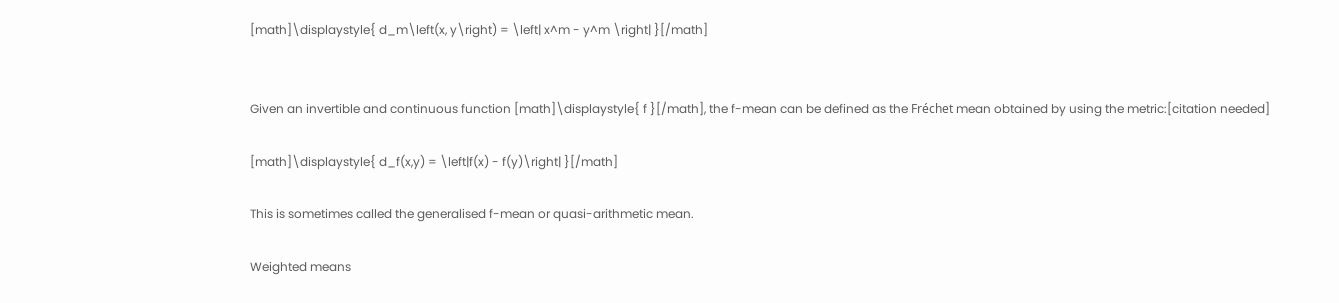[math]\displaystyle{ d_m\left(x, y\right) = \left| x^m - y^m \right| }[/math]


Given an invertible and continuous function [math]\displaystyle{ f }[/math], the f-mean can be defined as the Fréchet mean obtained by using the metric:[citation needed]

[math]\displaystyle{ d_f(x,y) = \left|f(x) - f(y)\right| }[/math]

This is sometimes called the generalised f-mean or quasi-arithmetic mean.

Weighted means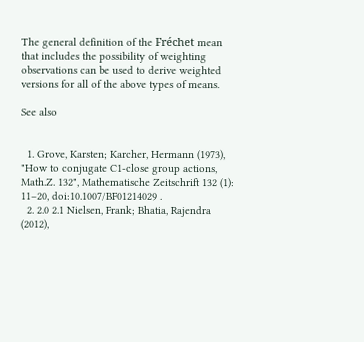The general definition of the Fréchet mean that includes the possibility of weighting observations can be used to derive weighted versions for all of the above types of means.

See also


  1. Grove, Karsten; Karcher, Hermann (1973), "How to conjugate C1-close group actions, Math.Z. 132", Mathematische Zeitschrift 132 (1): 11–20, doi:10.1007/BF01214029 .
  2. 2.0 2.1 Nielsen, Frank; Bhatia, Rajendra (2012),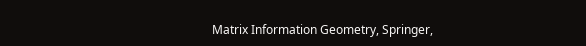Matrix Information Geometry, Springer,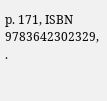p. 171, ISBN 9783642302329, .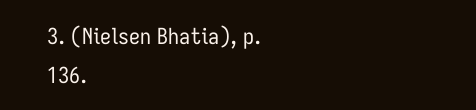3. (Nielsen Bhatia), p. 136.